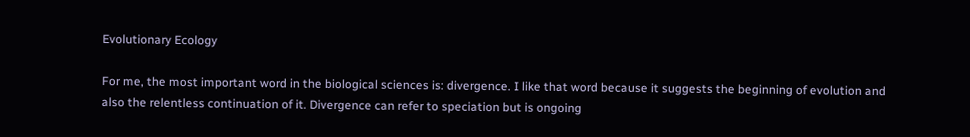Evolutionary Ecology

For me, the most important word in the biological sciences is: divergence. I like that word because it suggests the beginning of evolution and also the relentless continuation of it. Divergence can refer to speciation but is ongoing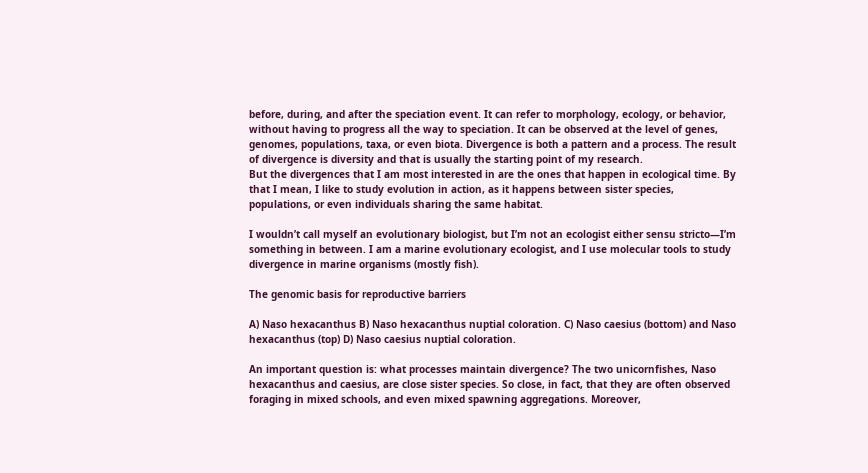before, during, and after the speciation event. It can refer to morphology, ecology, or behavior, without having to progress all the way to speciation. It can be observed at the level of genes, genomes, populations, taxa, or even biota. Divergence is both a pattern and a process. The result of divergence is diversity and that is usually the starting point of my research.
But the divergences that I am most interested in are the ones that happen in ecological time. By that I mean, I like to study evolution in action, as it happens between sister species, populations, or even individuals sharing the same habitat.

I wouldn’t call myself an evolutionary biologist, but I’m not an ecologist either sensu stricto—I’m something in between. I am a marine evolutionary ecologist, and I use molecular tools to study divergence in marine organisms (mostly fish).

The genomic basis for reproductive barriers

A) Naso hexacanthus B) Naso hexacanthus nuptial coloration. C) Naso caesius (bottom) and Naso hexacanthus (top) D) Naso caesius nuptial coloration.

An important question is: what processes maintain divergence? The two unicornfishes, Naso hexacanthus and caesius, are close sister species. So close, in fact, that they are often observed foraging in mixed schools, and even mixed spawning aggregations. Moreover,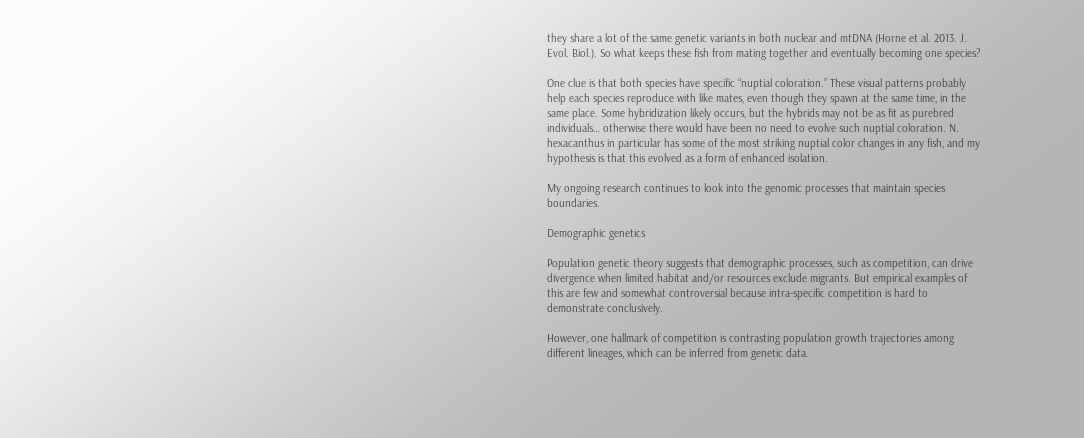they share a lot of the same genetic variants in both nuclear and mtDNA (Horne et al. 2013. J. Evol. Biol.). So what keeps these fish from mating together and eventually becoming one species?

One clue is that both species have specific “nuptial coloration.” These visual patterns probably help each species reproduce with like mates, even though they spawn at the same time, in the same place. Some hybridization likely occurs, but the hybrids may not be as fit as purebred individuals… otherwise there would have been no need to evolve such nuptial coloration. N. hexacanthus in particular has some of the most striking nuptial color changes in any fish, and my hypothesis is that this evolved as a form of enhanced isolation.

My ongoing research continues to look into the genomic processes that maintain species boundaries.

Demographic genetics

Population genetic theory suggests that demographic processes, such as competition, can drive divergence when limited habitat and/or resources exclude migrants. But empirical examples of this are few and somewhat controversial because intra-specific competition is hard to demonstrate conclusively.

However, one hallmark of competition is contrasting population growth trajectories among different lineages, which can be inferred from genetic data.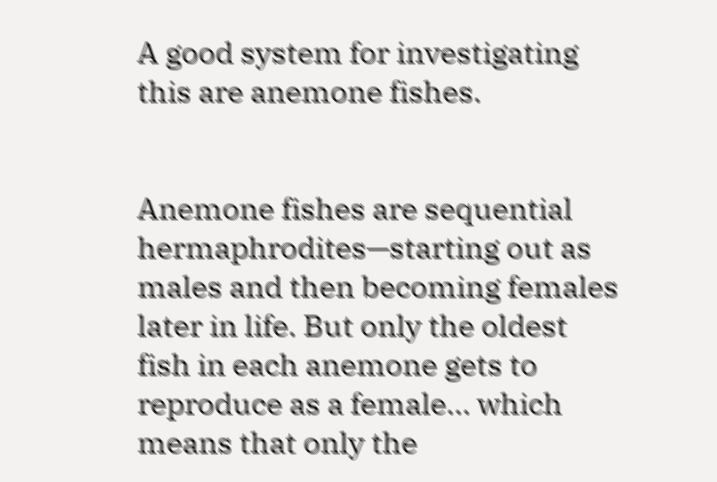A good system for investigating this are anemone fishes.


Anemone fishes are sequential hermaphrodites—starting out as males and then becoming females later in life. But only the oldest fish in each anemone gets to reproduce as a female… which means that only the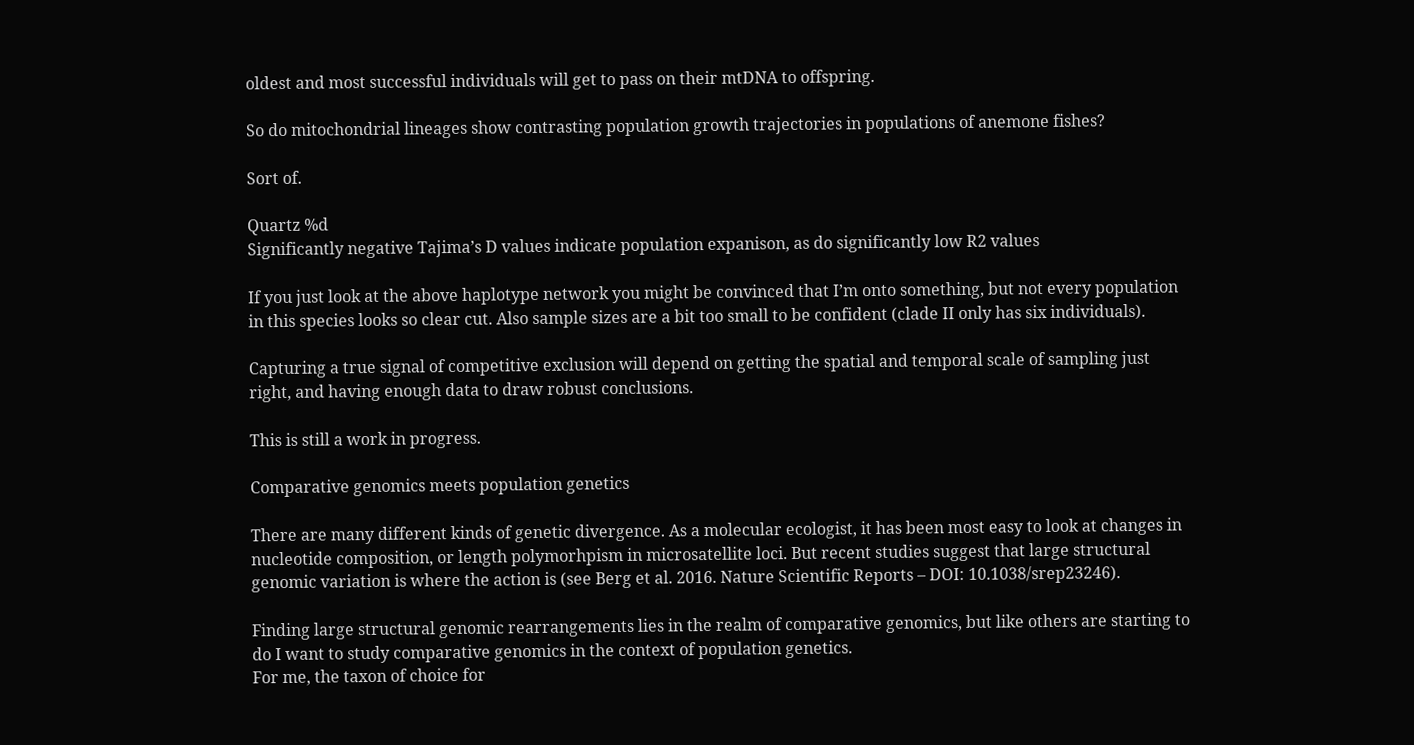oldest and most successful individuals will get to pass on their mtDNA to offspring.

So do mitochondrial lineages show contrasting population growth trajectories in populations of anemone fishes?

Sort of.

Quartz %d
Significantly negative Tajima’s D values indicate population expanison, as do significantly low R2 values

If you just look at the above haplotype network you might be convinced that I’m onto something, but not every population in this species looks so clear cut. Also sample sizes are a bit too small to be confident (clade II only has six individuals).

Capturing a true signal of competitive exclusion will depend on getting the spatial and temporal scale of sampling just right, and having enough data to draw robust conclusions.

This is still a work in progress.

Comparative genomics meets population genetics

There are many different kinds of genetic divergence. As a molecular ecologist, it has been most easy to look at changes in nucleotide composition, or length polymorhpism in microsatellite loci. But recent studies suggest that large structural genomic variation is where the action is (see Berg et al. 2016. Nature Scientific Reports – DOI: 10.1038/srep23246).

Finding large structural genomic rearrangements lies in the realm of comparative genomics, but like others are starting to do I want to study comparative genomics in the context of population genetics.
For me, the taxon of choice for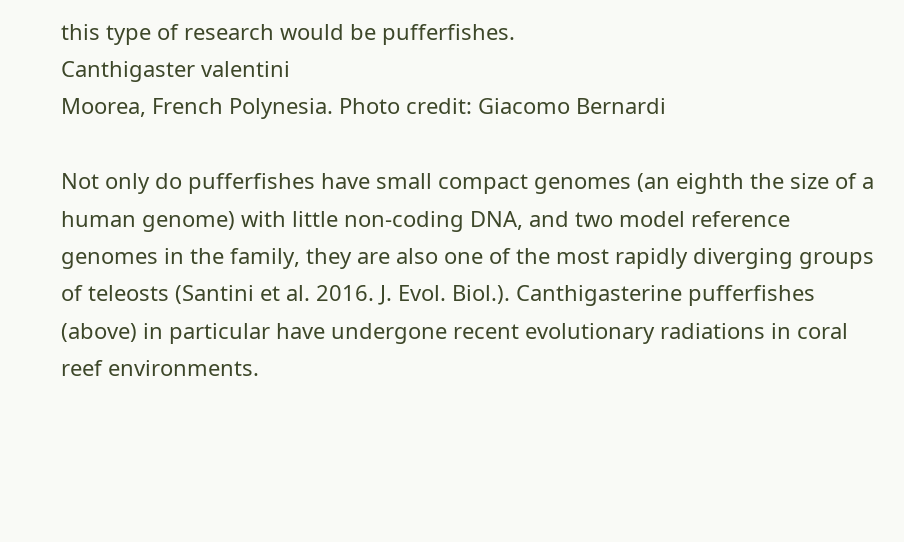this type of research would be pufferfishes.
Canthigaster valentini
Moorea, French Polynesia. Photo credit: Giacomo Bernardi

Not only do pufferfishes have small compact genomes (an eighth the size of a human genome) with little non-coding DNA, and two model reference genomes in the family, they are also one of the most rapidly diverging groups of teleosts (Santini et al. 2016. J. Evol. Biol.). Canthigasterine pufferfishes (above) in particular have undergone recent evolutionary radiations in coral reef environments.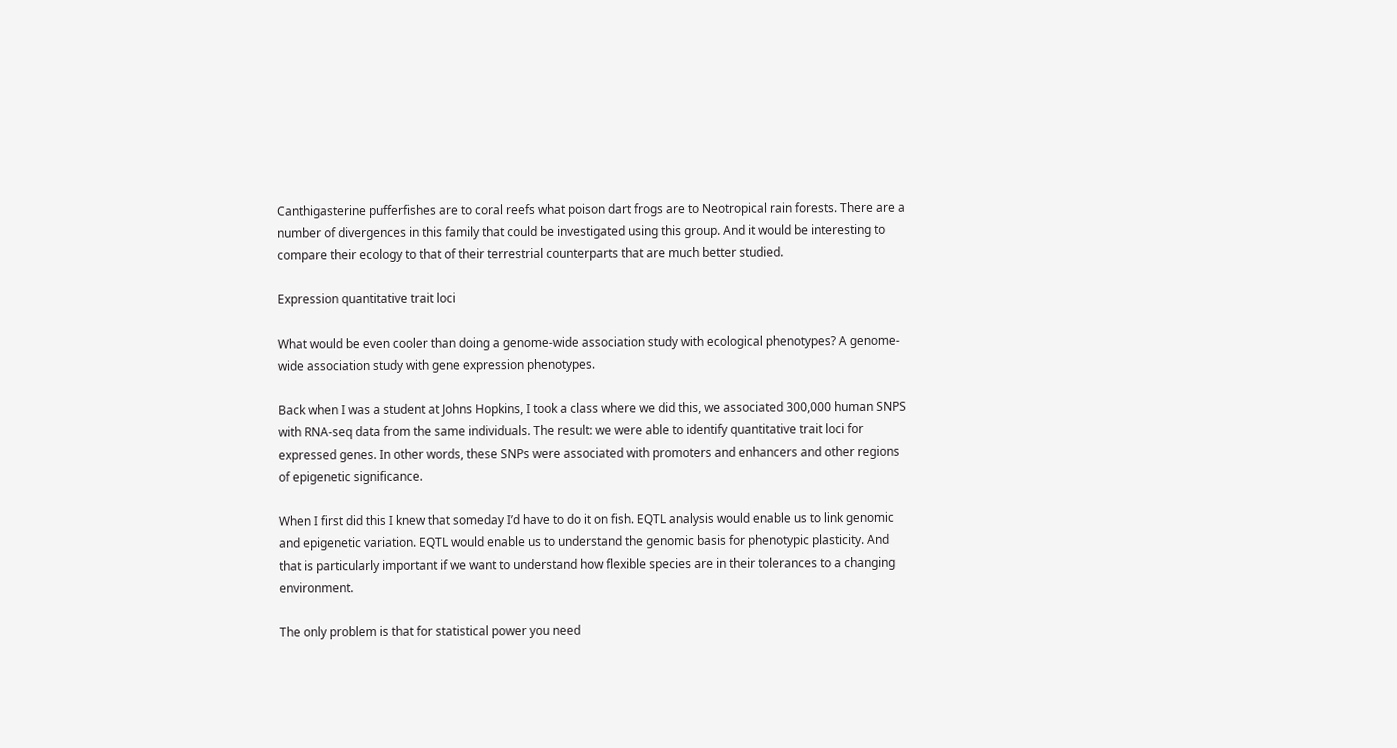Canthigasterine pufferfishes are to coral reefs what poison dart frogs are to Neotropical rain forests. There are a number of divergences in this family that could be investigated using this group. And it would be interesting to compare their ecology to that of their terrestrial counterparts that are much better studied.

Expression quantitative trait loci

What would be even cooler than doing a genome-wide association study with ecological phenotypes? A genome-wide association study with gene expression phenotypes.

Back when I was a student at Johns Hopkins, I took a class where we did this, we associated 300,000 human SNPS with RNA-seq data from the same individuals. The result: we were able to identify quantitative trait loci for expressed genes. In other words, these SNPs were associated with promoters and enhancers and other regions of epigenetic significance.

When I first did this I knew that someday I’d have to do it on fish. EQTL analysis would enable us to link genomic and epigenetic variation. EQTL would enable us to understand the genomic basis for phenotypic plasticity. And that is particularly important if we want to understand how flexible species are in their tolerances to a changing environment.

The only problem is that for statistical power you need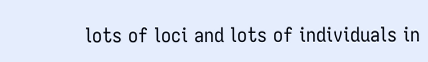lots of loci and lots of individuals in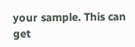your sample. This can get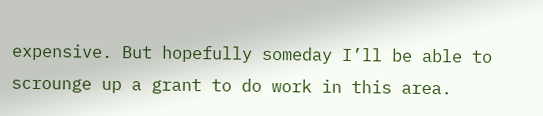expensive. But hopefully someday I’ll be able to scrounge up a grant to do work in this area.